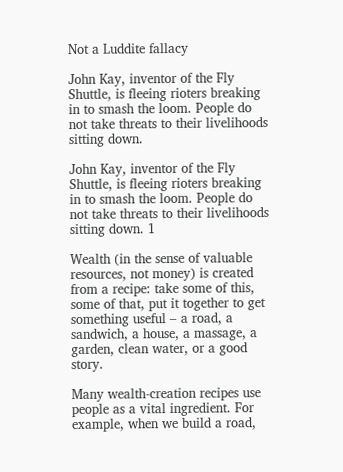Not a Luddite fallacy

John Kay, inventor of the Fly Shuttle, is fleeing rioters breaking in to smash the loom. People do not take threats to their livelihoods sitting down.

John Kay, inventor of the Fly Shuttle, is fleeing rioters breaking in to smash the loom. People do not take threats to their livelihoods sitting down. 1

Wealth (in the sense of valuable resources, not money) is created from a recipe: take some of this, some of that, put it together to get something useful – a road, a sandwich, a house, a massage, a garden, clean water, or a good story.

Many wealth-creation recipes use people as a vital ingredient. For example, when we build a road,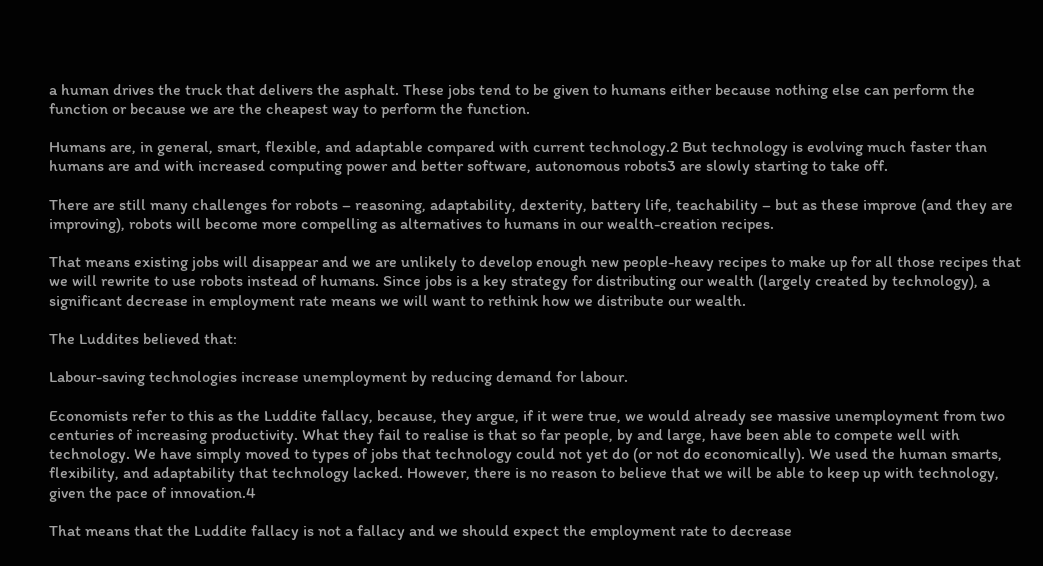a human drives the truck that delivers the asphalt. These jobs tend to be given to humans either because nothing else can perform the function or because we are the cheapest way to perform the function.

Humans are, in general, smart, flexible, and adaptable compared with current technology.2 But technology is evolving much faster than humans are and with increased computing power and better software, autonomous robots3 are slowly starting to take off.

There are still many challenges for robots – reasoning, adaptability, dexterity, battery life, teachability – but as these improve (and they are improving), robots will become more compelling as alternatives to humans in our wealth-creation recipes.

That means existing jobs will disappear and we are unlikely to develop enough new people-heavy recipes to make up for all those recipes that we will rewrite to use robots instead of humans. Since jobs is a key strategy for distributing our wealth (largely created by technology), a significant decrease in employment rate means we will want to rethink how we distribute our wealth.

The Luddites believed that:

Labour-saving technologies increase unemployment by reducing demand for labour.

Economists refer to this as the Luddite fallacy, because, they argue, if it were true, we would already see massive unemployment from two centuries of increasing productivity. What they fail to realise is that so far people, by and large, have been able to compete well with technology. We have simply moved to types of jobs that technology could not yet do (or not do economically). We used the human smarts, flexibility, and adaptability that technology lacked. However, there is no reason to believe that we will be able to keep up with technology, given the pace of innovation.4

That means that the Luddite fallacy is not a fallacy and we should expect the employment rate to decrease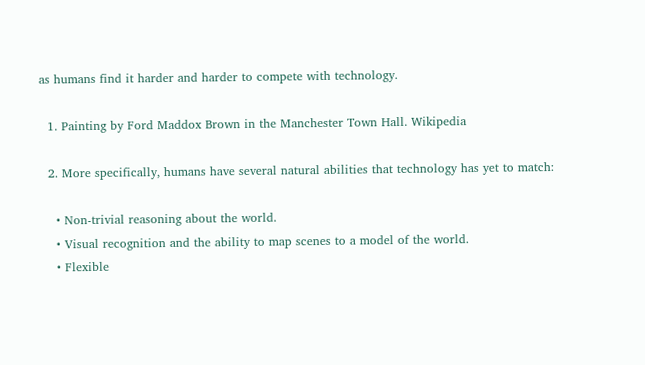as humans find it harder and harder to compete with technology.

  1. Painting by Ford Maddox Brown in the Manchester Town Hall. Wikipedia

  2. More specifically, humans have several natural abilities that technology has yet to match:

    • Non-trivial reasoning about the world.
    • Visual recognition and the ability to map scenes to a model of the world.
    • Flexible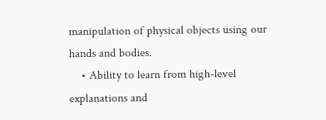manipulation of physical objects using our hands and bodies.
    • Ability to learn from high-level explanations and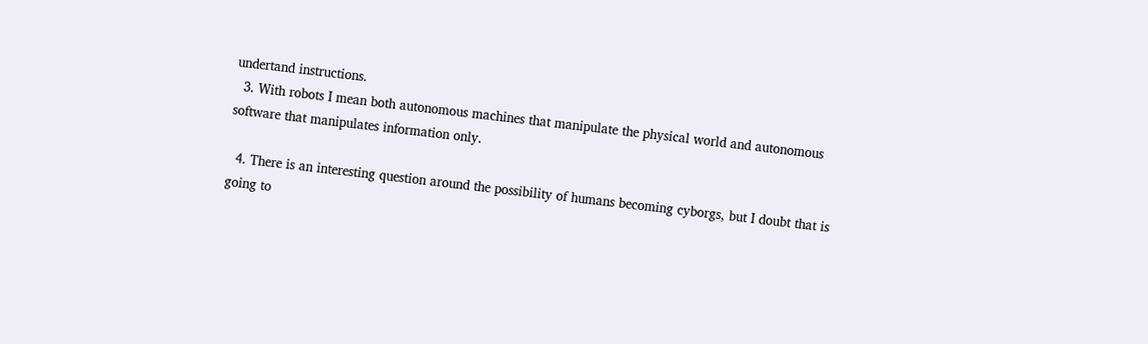undertand instructions.
  3. With robots I mean both autonomous machines that manipulate the physical world and autonomous software that manipulates information only.

  4. There is an interesting question around the possibility of humans becoming cyborgs, but I doubt that is going to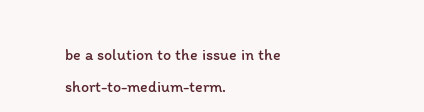be a solution to the issue in the short-to-medium-term.